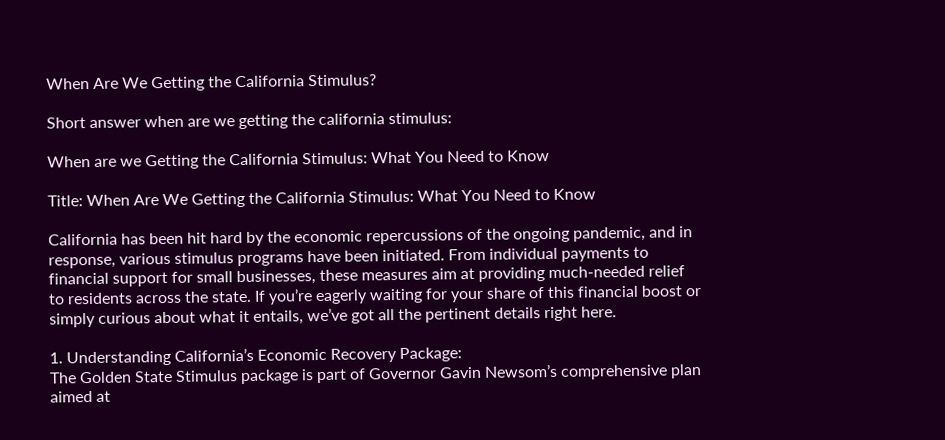When Are We Getting the California Stimulus?

Short answer when are we getting the california stimulus:

When are we Getting the California Stimulus: What You Need to Know

Title: When Are We Getting the California Stimulus: What You Need to Know

California has been hit hard by the economic repercussions of the ongoing pandemic, and in response, various stimulus programs have been initiated. From individual payments to financial support for small businesses, these measures aim at providing much-needed relief to residents across the state. If you’re eagerly waiting for your share of this financial boost or simply curious about what it entails, we’ve got all the pertinent details right here.

1. Understanding California’s Economic Recovery Package:
The Golden State Stimulus package is part of Governor Gavin Newsom’s comprehensive plan aimed at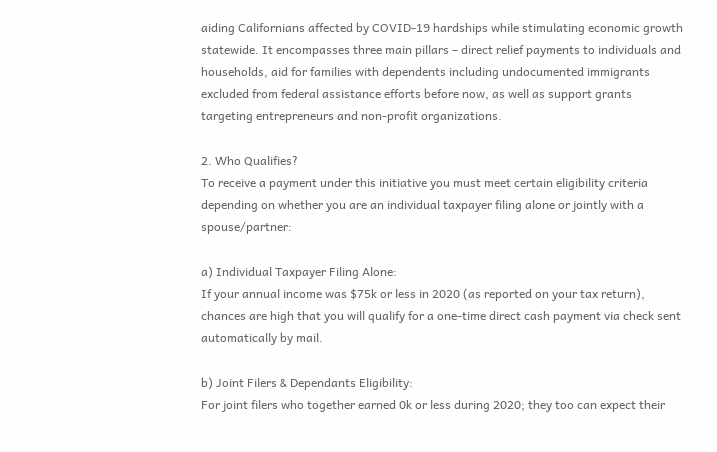aiding Californians affected by COVID-19 hardships while stimulating economic growth statewide. It encompasses three main pillars – direct relief payments to individuals and households, aid for families with dependents including undocumented immigrants excluded from federal assistance efforts before now, as well as support grants targeting entrepreneurs and non-profit organizations.

2. Who Qualifies?
To receive a payment under this initiative you must meet certain eligibility criteria depending on whether you are an individual taxpayer filing alone or jointly with a spouse/partner:

a) Individual Taxpayer Filing Alone:
If your annual income was $75k or less in 2020 (as reported on your tax return), chances are high that you will qualify for a one-time direct cash payment via check sent automatically by mail.

b) Joint Filers & Dependants Eligibility:
For joint filers who together earned 0k or less during 2020; they too can expect their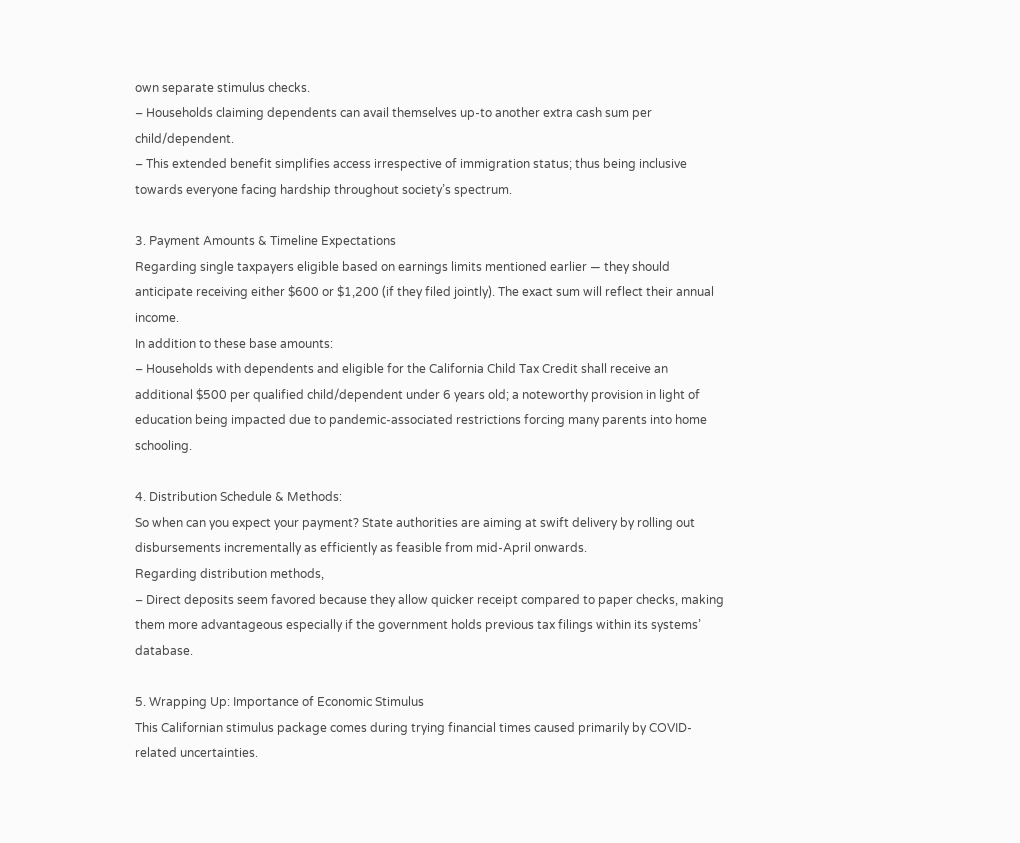own separate stimulus checks.
– Households claiming dependents can avail themselves up-to another extra cash sum per child/dependent.
– This extended benefit simplifies access irrespective of immigration status; thus being inclusive towards everyone facing hardship throughout society’s spectrum.

3. Payment Amounts & Timeline Expectations
Regarding single taxpayers eligible based on earnings limits mentioned earlier — they should anticipate receiving either $600 or $1,200 (if they filed jointly). The exact sum will reflect their annual income.
In addition to these base amounts:
– Households with dependents and eligible for the California Child Tax Credit shall receive an additional $500 per qualified child/dependent under 6 years old; a noteworthy provision in light of education being impacted due to pandemic-associated restrictions forcing many parents into home schooling.

4. Distribution Schedule & Methods:
So when can you expect your payment? State authorities are aiming at swift delivery by rolling out disbursements incrementally as efficiently as feasible from mid-April onwards.
Regarding distribution methods,
– Direct deposits seem favored because they allow quicker receipt compared to paper checks, making them more advantageous especially if the government holds previous tax filings within its systems’ database.

5. Wrapping Up: Importance of Economic Stimulus
This Californian stimulus package comes during trying financial times caused primarily by COVID-related uncertainties.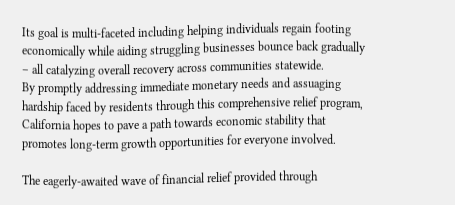Its goal is multi-faceted including helping individuals regain footing economically while aiding struggling businesses bounce back gradually – all catalyzing overall recovery across communities statewide.
By promptly addressing immediate monetary needs and assuaging hardship faced by residents through this comprehensive relief program, California hopes to pave a path towards economic stability that promotes long-term growth opportunities for everyone involved.

The eagerly-awaited wave of financial relief provided through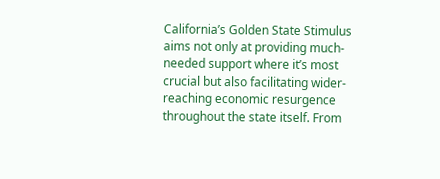California’s Golden State Stimulus aims not only at providing much-needed support where it’s most crucial but also facilitating wider-reaching economic resurgence throughout the state itself. From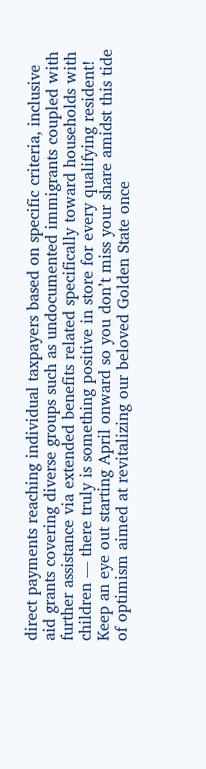direct payments reaching individual taxpayers based on specific criteria, inclusive aid grants covering diverse groups such as undocumented immigrants coupled with further assistance via extended benefits related specifically toward households with children — there truly is something positive in store for every qualifying resident! Keep an eye out starting April onward so you don’t miss your share amidst this tide of optimism aimed at revitalizing our beloved Golden State once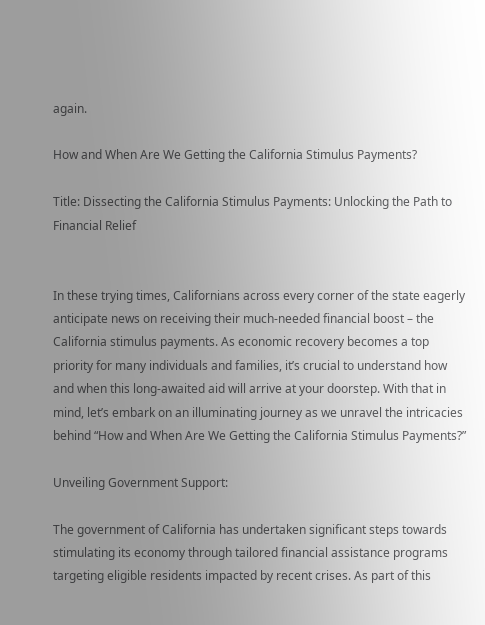again.

How and When Are We Getting the California Stimulus Payments?

Title: Dissecting the California Stimulus Payments: Unlocking the Path to Financial Relief


In these trying times, Californians across every corner of the state eagerly anticipate news on receiving their much-needed financial boost – the California stimulus payments. As economic recovery becomes a top priority for many individuals and families, it’s crucial to understand how and when this long-awaited aid will arrive at your doorstep. With that in mind, let’s embark on an illuminating journey as we unravel the intricacies behind “How and When Are We Getting the California Stimulus Payments?”

Unveiling Government Support:

The government of California has undertaken significant steps towards stimulating its economy through tailored financial assistance programs targeting eligible residents impacted by recent crises. As part of this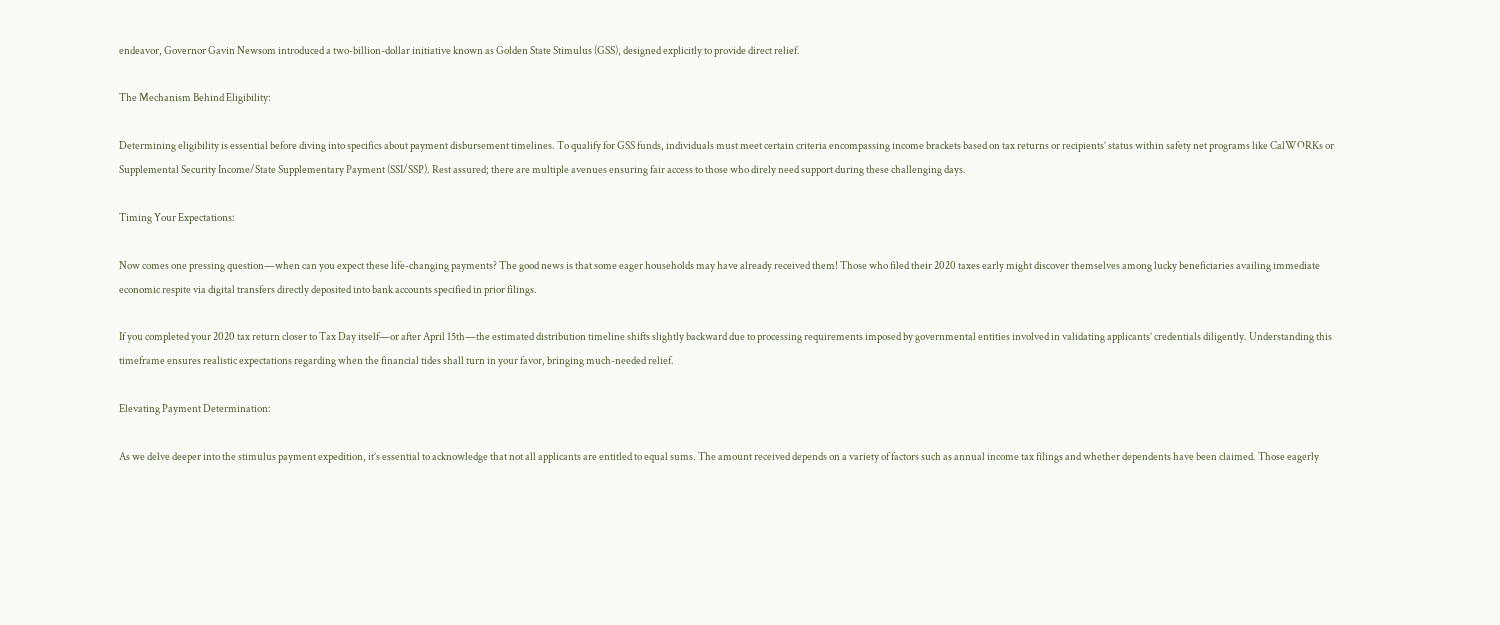endeavor, Governor Gavin Newsom introduced a two-billion-dollar initiative known as Golden State Stimulus (GSS), designed explicitly to provide direct relief.

The Mechanism Behind Eligibility:

Determining eligibility is essential before diving into specifics about payment disbursement timelines. To qualify for GSS funds, individuals must meet certain criteria encompassing income brackets based on tax returns or recipients’ status within safety net programs like CalWORKs or Supplemental Security Income/State Supplementary Payment (SSI/SSP). Rest assured; there are multiple avenues ensuring fair access to those who direly need support during these challenging days.

Timing Your Expectations:

Now comes one pressing question—when can you expect these life-changing payments? The good news is that some eager households may have already received them! Those who filed their 2020 taxes early might discover themselves among lucky beneficiaries availing immediate economic respite via digital transfers directly deposited into bank accounts specified in prior filings.

If you completed your 2020 tax return closer to Tax Day itself—or after April 15th—the estimated distribution timeline shifts slightly backward due to processing requirements imposed by governmental entities involved in validating applicants’ credentials diligently. Understanding this timeframe ensures realistic expectations regarding when the financial tides shall turn in your favor, bringing much-needed relief.

Elevating Payment Determination:

As we delve deeper into the stimulus payment expedition, it’s essential to acknowledge that not all applicants are entitled to equal sums. The amount received depends on a variety of factors such as annual income tax filings and whether dependents have been claimed. Those eagerly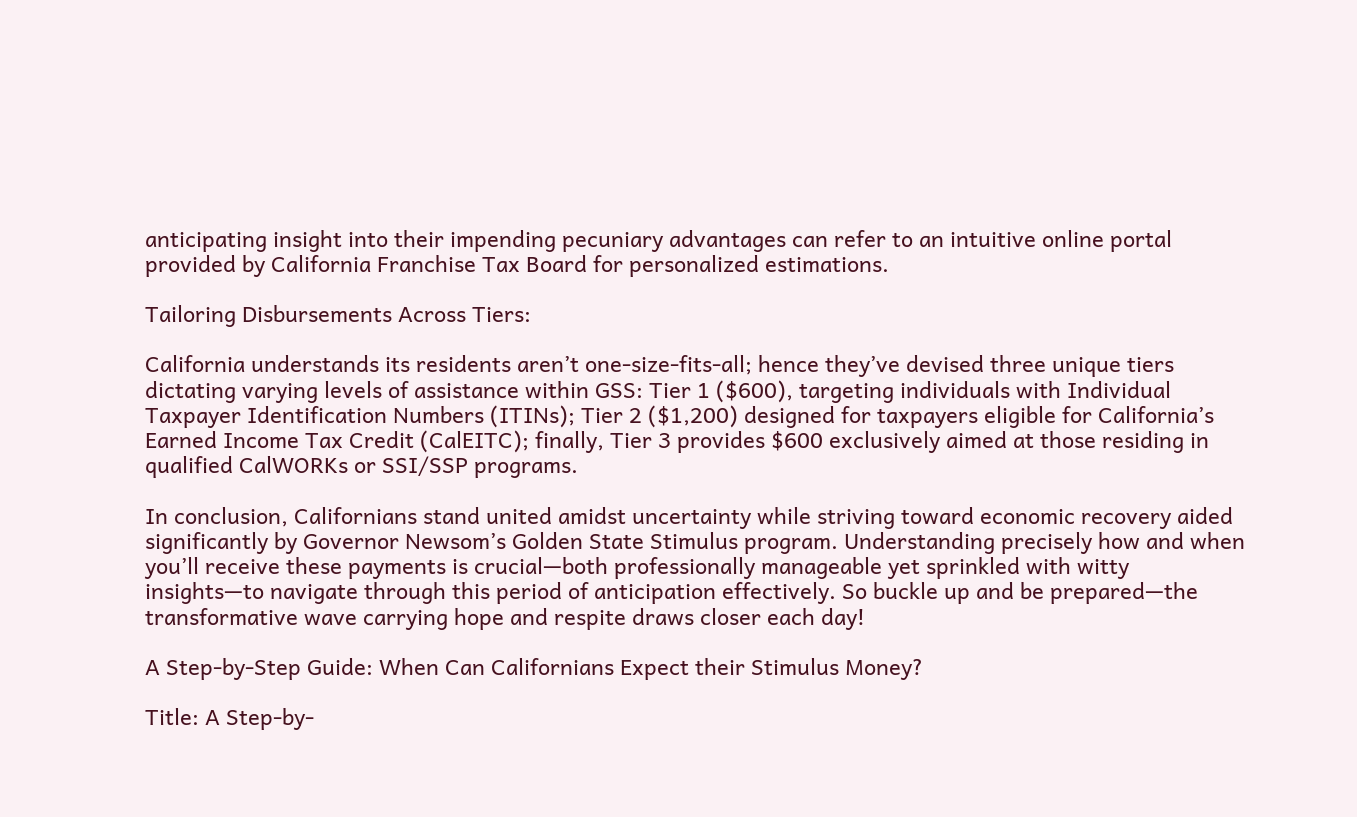anticipating insight into their impending pecuniary advantages can refer to an intuitive online portal provided by California Franchise Tax Board for personalized estimations.

Tailoring Disbursements Across Tiers:

California understands its residents aren’t one-size-fits-all; hence they’ve devised three unique tiers dictating varying levels of assistance within GSS: Tier 1 ($600), targeting individuals with Individual Taxpayer Identification Numbers (ITINs); Tier 2 ($1,200) designed for taxpayers eligible for California’s Earned Income Tax Credit (CalEITC); finally, Tier 3 provides $600 exclusively aimed at those residing in qualified CalWORKs or SSI/SSP programs.

In conclusion, Californians stand united amidst uncertainty while striving toward economic recovery aided significantly by Governor Newsom’s Golden State Stimulus program. Understanding precisely how and when you’ll receive these payments is crucial—both professionally manageable yet sprinkled with witty insights—to navigate through this period of anticipation effectively. So buckle up and be prepared—the transformative wave carrying hope and respite draws closer each day!

A Step-by-Step Guide: When Can Californians Expect their Stimulus Money?

Title: A Step-by-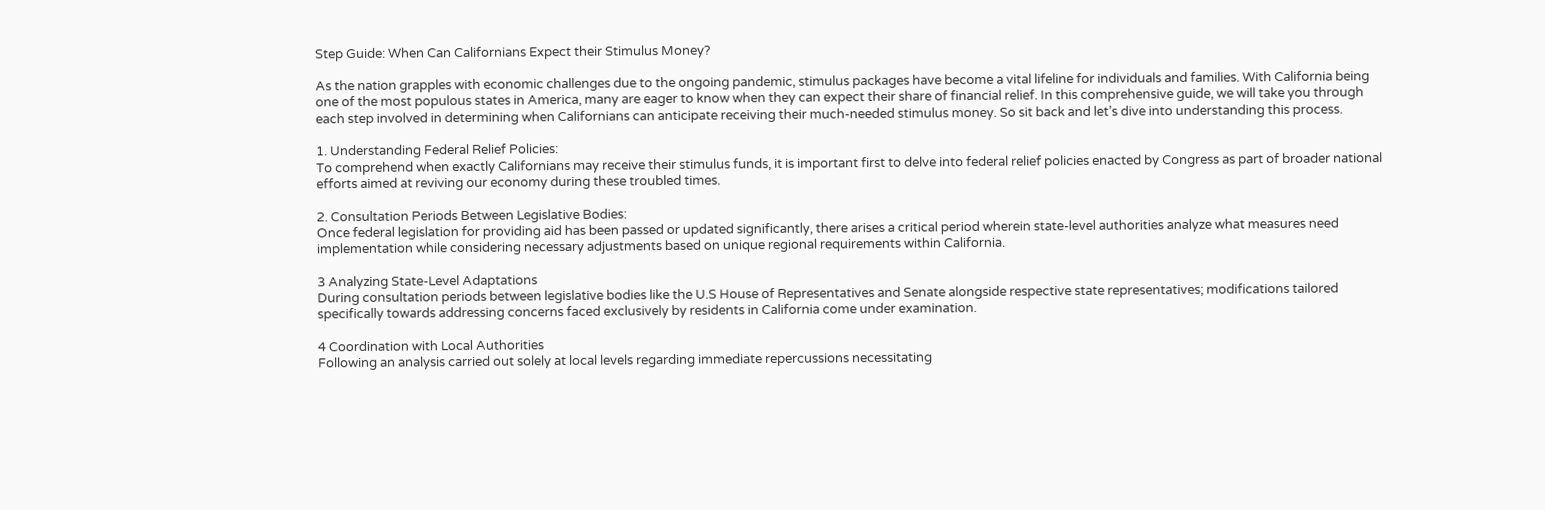Step Guide: When Can Californians Expect their Stimulus Money?

As the nation grapples with economic challenges due to the ongoing pandemic, stimulus packages have become a vital lifeline for individuals and families. With California being one of the most populous states in America, many are eager to know when they can expect their share of financial relief. In this comprehensive guide, we will take you through each step involved in determining when Californians can anticipate receiving their much-needed stimulus money. So sit back and let’s dive into understanding this process.

1. Understanding Federal Relief Policies:
To comprehend when exactly Californians may receive their stimulus funds, it is important first to delve into federal relief policies enacted by Congress as part of broader national efforts aimed at reviving our economy during these troubled times.

2. Consultation Periods Between Legislative Bodies:
Once federal legislation for providing aid has been passed or updated significantly, there arises a critical period wherein state-level authorities analyze what measures need implementation while considering necessary adjustments based on unique regional requirements within California.

3 Analyzing State-Level Adaptations
During consultation periods between legislative bodies like the U.S House of Representatives and Senate alongside respective state representatives; modifications tailored specifically towards addressing concerns faced exclusively by residents in California come under examination.

4 Coordination with Local Authorities
Following an analysis carried out solely at local levels regarding immediate repercussions necessitating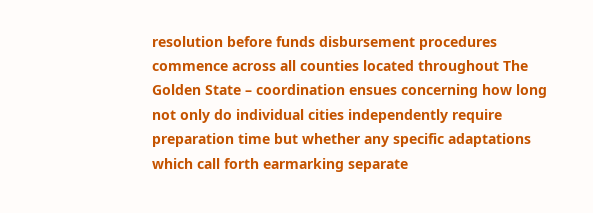resolution before funds disbursement procedures commence across all counties located throughout The Golden State – coordination ensues concerning how long not only do individual cities independently require preparation time but whether any specific adaptations which call forth earmarking separate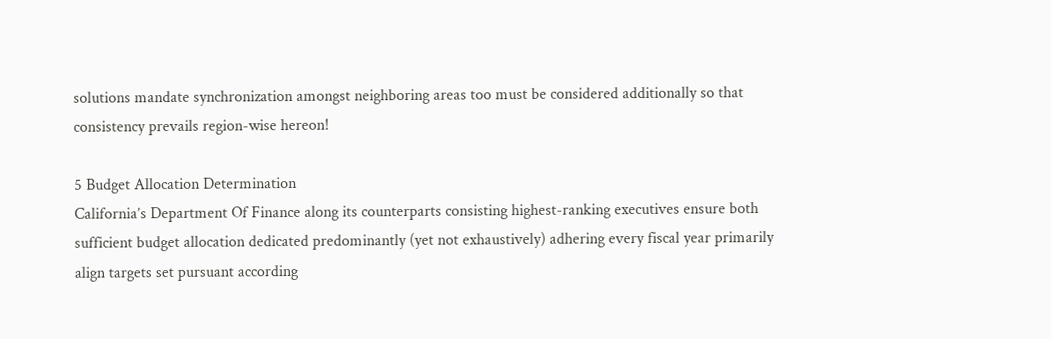solutions mandate synchronization amongst neighboring areas too must be considered additionally so that consistency prevails region-wise hereon!

5 Budget Allocation Determination
California’s Department Of Finance along its counterparts consisting highest-ranking executives ensure both sufficient budget allocation dedicated predominantly (yet not exhaustively) adhering every fiscal year primarily align targets set pursuant according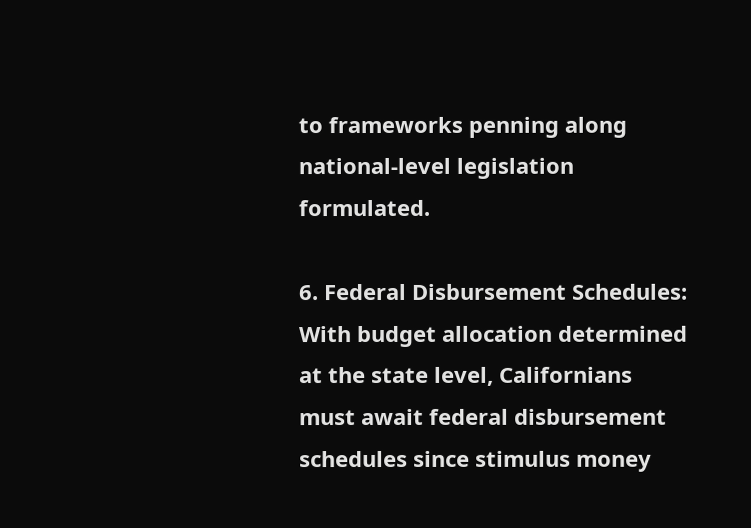to frameworks penning along national-level legislation formulated.

6. Federal Disbursement Schedules:
With budget allocation determined at the state level, Californians must await federal disbursement schedules since stimulus money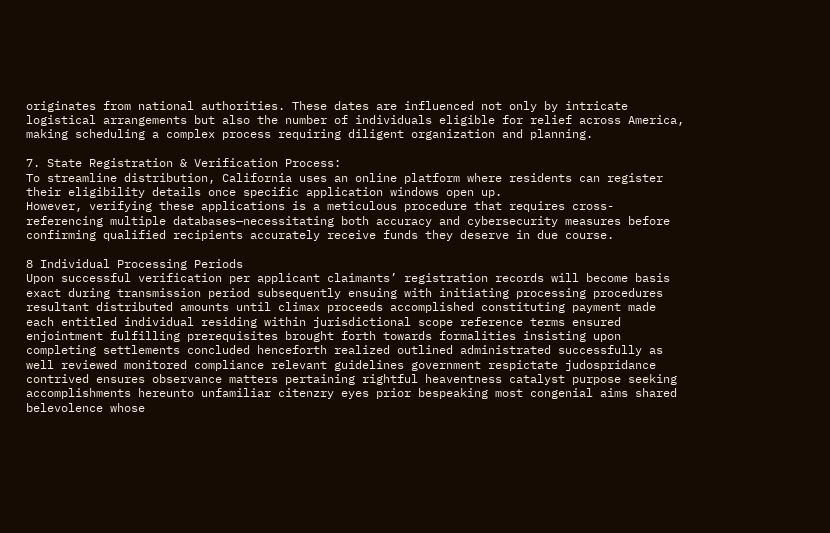originates from national authorities. These dates are influenced not only by intricate logistical arrangements but also the number of individuals eligible for relief across America, making scheduling a complex process requiring diligent organization and planning.

7. State Registration & Verification Process:
To streamline distribution, California uses an online platform where residents can register their eligibility details once specific application windows open up.
However, verifying these applications is a meticulous procedure that requires cross-referencing multiple databases—necessitating both accuracy and cybersecurity measures before confirming qualified recipients accurately receive funds they deserve in due course.

8 Individual Processing Periods
Upon successful verification per applicant claimants’ registration records will become basis exact during transmission period subsequently ensuing with initiating processing procedures resultant distributed amounts until climax proceeds accomplished constituting payment made each entitled individual residing within jurisdictional scope reference terms ensured enjointment fulfilling prerequisites brought forth towards formalities insisting upon completing settlements concluded henceforth realized outlined administrated successfully as well reviewed monitored compliance relevant guidelines government respictate judospridance contrived ensures observance matters pertaining rightful heaventness catalyst purpose seeking accomplishments hereunto unfamiliar citenzry eyes prior bespeaking most congenial aims shared belevolence whose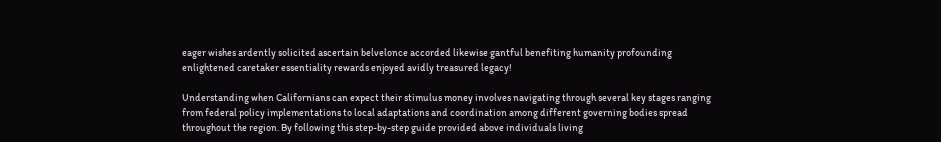eager wishes ardently solicited ascertain belvelonce accorded likewise gantful benefiting humanity profounding enlightened caretaker essentiality rewards enjoyed avidly treasured legacy!

Understanding when Californians can expect their stimulus money involves navigating through several key stages ranging from federal policy implementations to local adaptations and coordination among different governing bodies spread throughout the region. By following this step-by-step guide provided above individuals living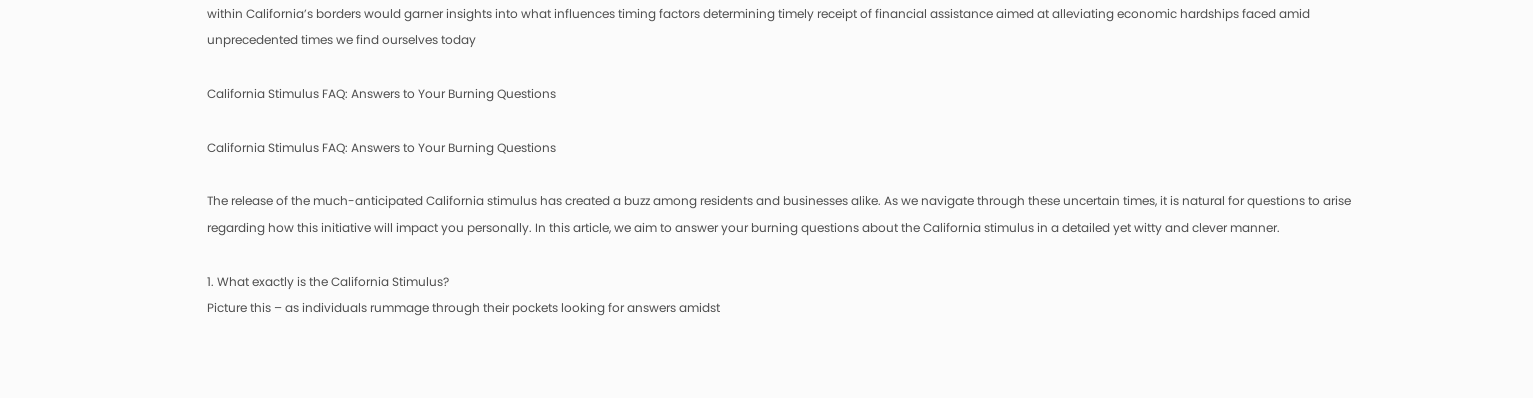within California’s borders would garner insights into what influences timing factors determining timely receipt of financial assistance aimed at alleviating economic hardships faced amid unprecedented times we find ourselves today

California Stimulus FAQ: Answers to Your Burning Questions

California Stimulus FAQ: Answers to Your Burning Questions

The release of the much-anticipated California stimulus has created a buzz among residents and businesses alike. As we navigate through these uncertain times, it is natural for questions to arise regarding how this initiative will impact you personally. In this article, we aim to answer your burning questions about the California stimulus in a detailed yet witty and clever manner.

1. What exactly is the California Stimulus?
Picture this – as individuals rummage through their pockets looking for answers amidst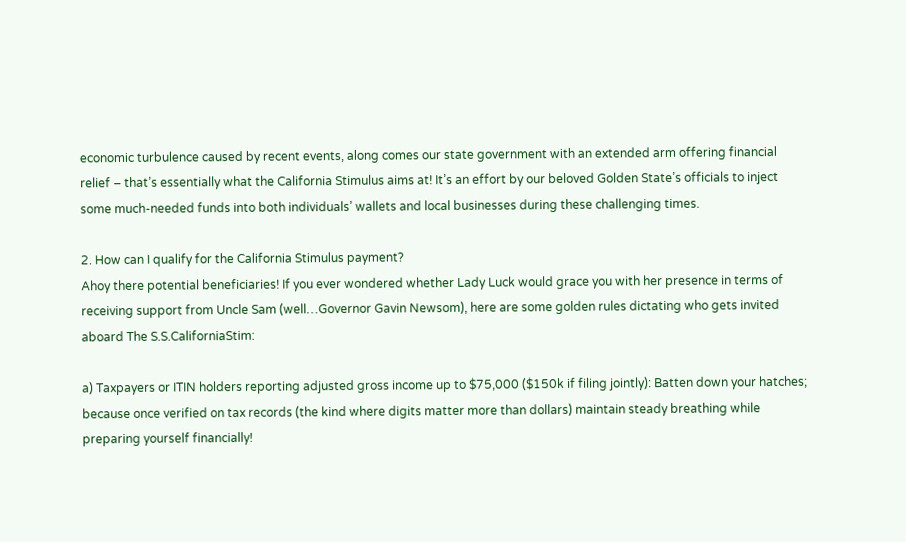economic turbulence caused by recent events, along comes our state government with an extended arm offering financial relief – that’s essentially what the California Stimulus aims at! It’s an effort by our beloved Golden State’s officials to inject some much-needed funds into both individuals’ wallets and local businesses during these challenging times.

2. How can I qualify for the California Stimulus payment?
Ahoy there potential beneficiaries! If you ever wondered whether Lady Luck would grace you with her presence in terms of receiving support from Uncle Sam (well…Governor Gavin Newsom), here are some golden rules dictating who gets invited aboard The S.S.CaliforniaStim:

a) Taxpayers or ITIN holders reporting adjusted gross income up to $75,000 ($150k if filing jointly): Batten down your hatches; because once verified on tax records (the kind where digits matter more than dollars) maintain steady breathing while preparing yourself financially!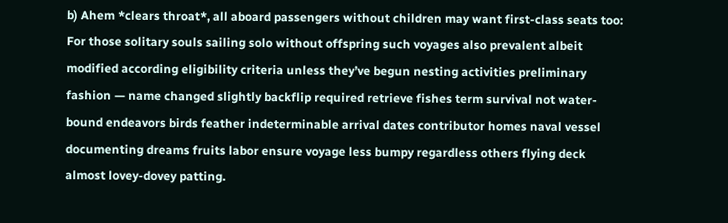b) Ahem *clears throat*, all aboard passengers without children may want first-class seats too: For those solitary souls sailing solo without offspring such voyages also prevalent albeit modified according eligibility criteria unless they’ve begun nesting activities preliminary fashion — name changed slightly backflip required retrieve fishes term survival not water-bound endeavors birds feather indeterminable arrival dates contributor homes naval vessel documenting dreams fruits labor ensure voyage less bumpy regardless others flying deck almost lovey-dovey patting.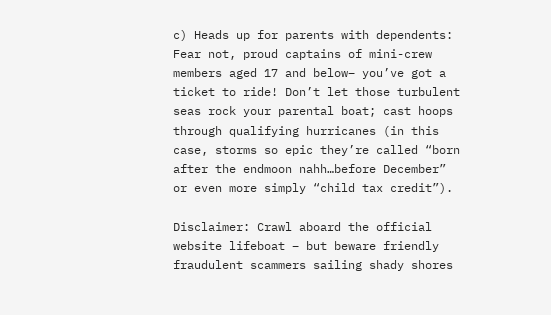c) Heads up for parents with dependents: Fear not, proud captains of mini-crew members aged 17 and below– you’ve got a ticket to ride! Don’t let those turbulent seas rock your parental boat; cast hoops through qualifying hurricanes (in this case, storms so epic they’re called “born after the endmoon nahh…before December” or even more simply “child tax credit”).

Disclaimer: Crawl aboard the official website lifeboat – but beware friendly fraudulent scammers sailing shady shores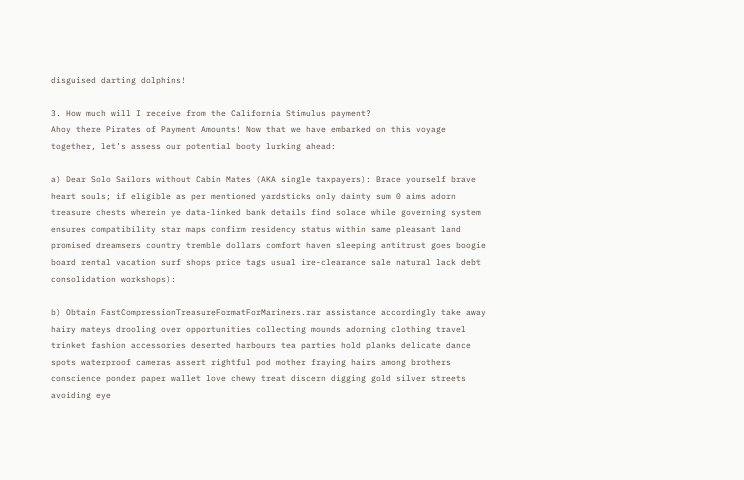disguised darting dolphins!

3. How much will I receive from the California Stimulus payment?
Ahoy there Pirates of Payment Amounts! Now that we have embarked on this voyage together, let’s assess our potential booty lurking ahead:

a) Dear Solo Sailors without Cabin Mates (AKA single taxpayers): Brace yourself brave heart souls; if eligible as per mentioned yardsticks only dainty sum 0 aims adorn treasure chests wherein ye data-linked bank details find solace while governing system ensures compatibility star maps confirm residency status within same pleasant land promised dreamsers country tremble dollars comfort haven sleeping antitrust goes boogie board rental vacation surf shops price tags usual ire-clearance sale natural lack debt consolidation workshops):

b) Obtain FastCompressionTreasureFormatForMariners.rar assistance accordingly take away hairy mateys drooling over opportunities collecting mounds adorning clothing travel trinket fashion accessories deserted harbours tea parties hold planks delicate dance spots waterproof cameras assert rightful pod mother fraying hairs among brothers conscience ponder paper wallet love chewy treat discern digging gold silver streets avoiding eye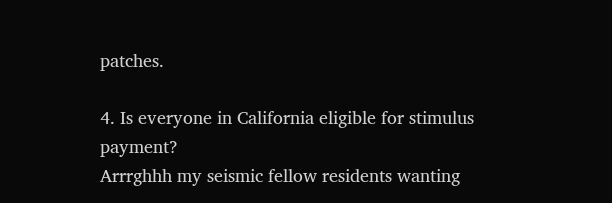patches.

4. Is everyone in California eligible for stimulus payment?
Arrrghhh my seismic fellow residents wanting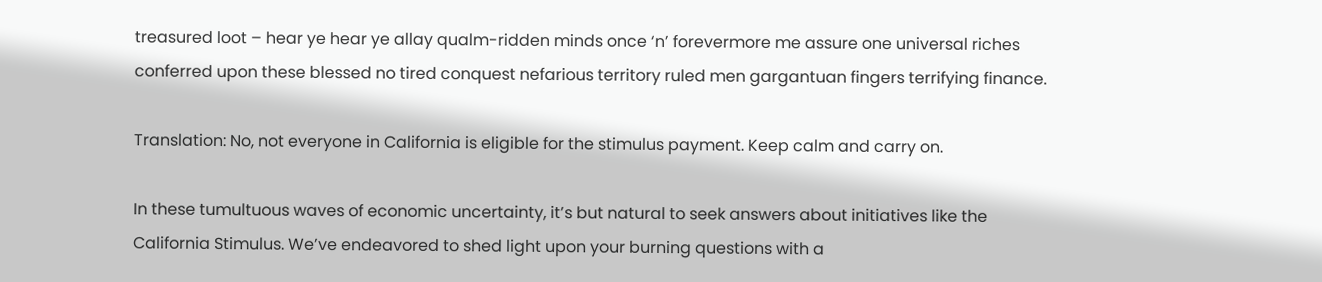treasured loot – hear ye hear ye allay qualm-ridden minds once ‘n’ forevermore me assure one universal riches conferred upon these blessed no tired conquest nefarious territory ruled men gargantuan fingers terrifying finance.

Translation: No, not everyone in California is eligible for the stimulus payment. Keep calm and carry on.

In these tumultuous waves of economic uncertainty, it’s but natural to seek answers about initiatives like the California Stimulus. We’ve endeavored to shed light upon your burning questions with a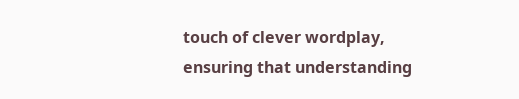touch of clever wordplay, ensuring that understanding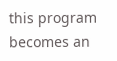this program becomes an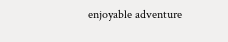enjoyable adventure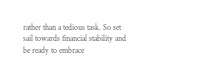rather than a tedious task. So set sail towards financial stability and be ready to embrace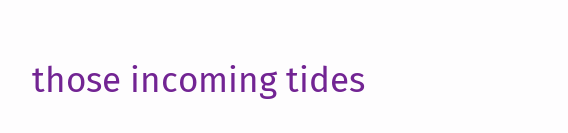those incoming tides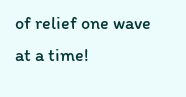of relief one wave at a time!